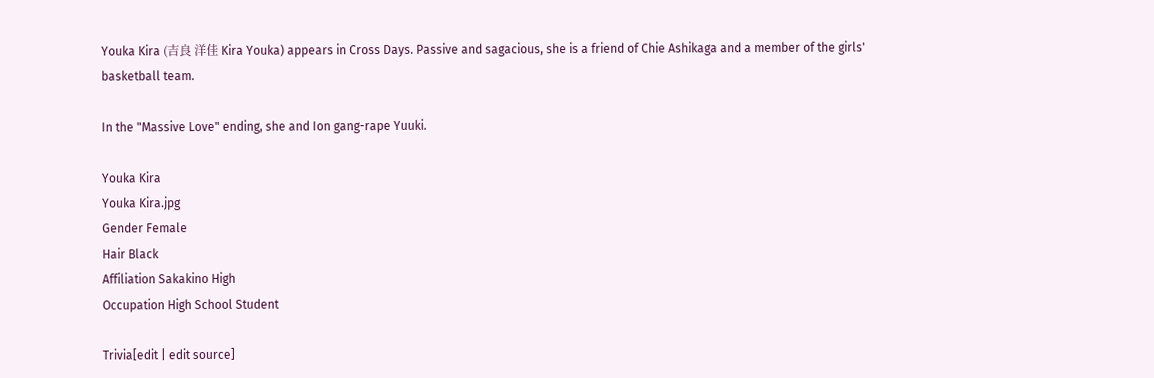Youka Kira (吉良 洋佳 Kira Youka) appears in Cross Days. Passive and sagacious, she is a friend of Chie Ashikaga and a member of the girls' basketball team.

In the "Massive Love" ending, she and Ion gang-rape Yuuki.

Youka Kira
Youka Kira.jpg
Gender Female
Hair Black
Affiliation Sakakino High
Occupation High School Student

Trivia[edit | edit source]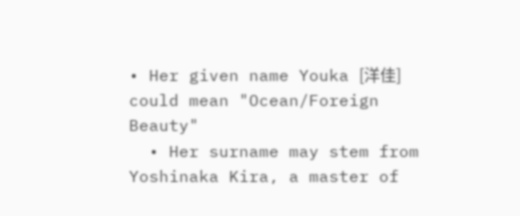• Her given name Youka [洋佳] could mean "Ocean/Foreign Beauty"
  • Her surname may stem from Yoshinaka Kira, a master of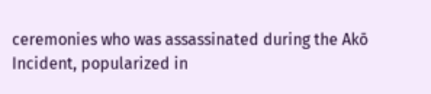ceremonies who was assassinated during the Akō Incident, popularized in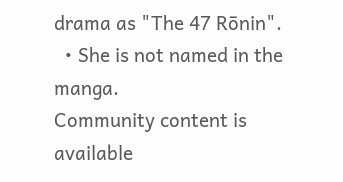drama as "The 47 Rōnin".
  • She is not named in the manga.
Community content is available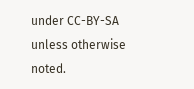under CC-BY-SA unless otherwise noted.